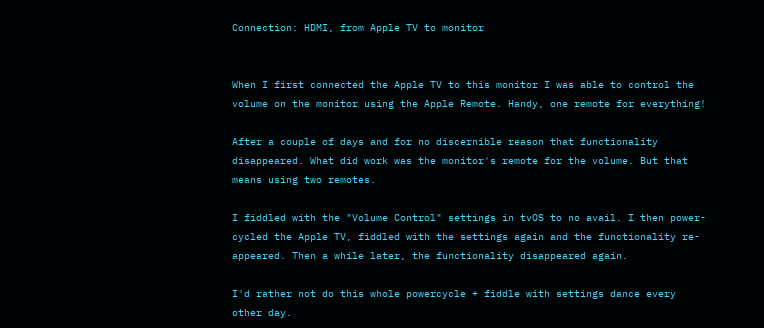Connection: HDMI, from Apple TV to monitor


When I first connected the Apple TV to this monitor I was able to control the volume on the monitor using the Apple Remote. Handy, one remote for everything!

After a couple of days and for no discernible reason that functionality disappeared. What did work was the monitor's remote for the volume. But that means using two remotes.

I fiddled with the "Volume Control" settings in tvOS to no avail. I then power-cycled the Apple TV, fiddled with the settings again and the functionality re-appeared. Then a while later, the functionality disappeared again.

I'd rather not do this whole powercycle + fiddle with settings dance every other day.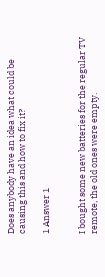Does anybody have an idea what could be causing this and how to fix it?

1 Answer 1


I bought some new batteries for the regular TV remote, the old ones were empty.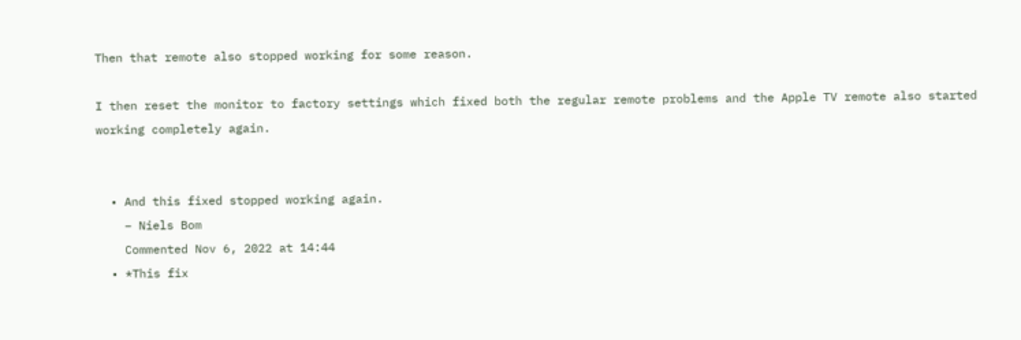Then that remote also stopped working for some reason.

I then reset the monitor to factory settings which fixed both the regular remote problems and the Apple TV remote also started working completely again.


  • And this fixed stopped working again.
    – Niels Bom
    Commented Nov 6, 2022 at 14:44
  • *This fix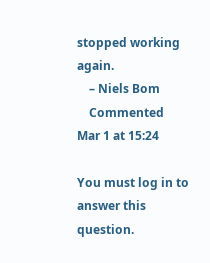stopped working again.
    – Niels Bom
    Commented Mar 1 at 15:24

You must log in to answer this question.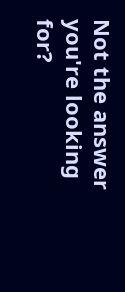Not the answer you're looking for?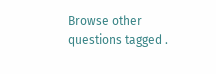Browse other questions tagged .